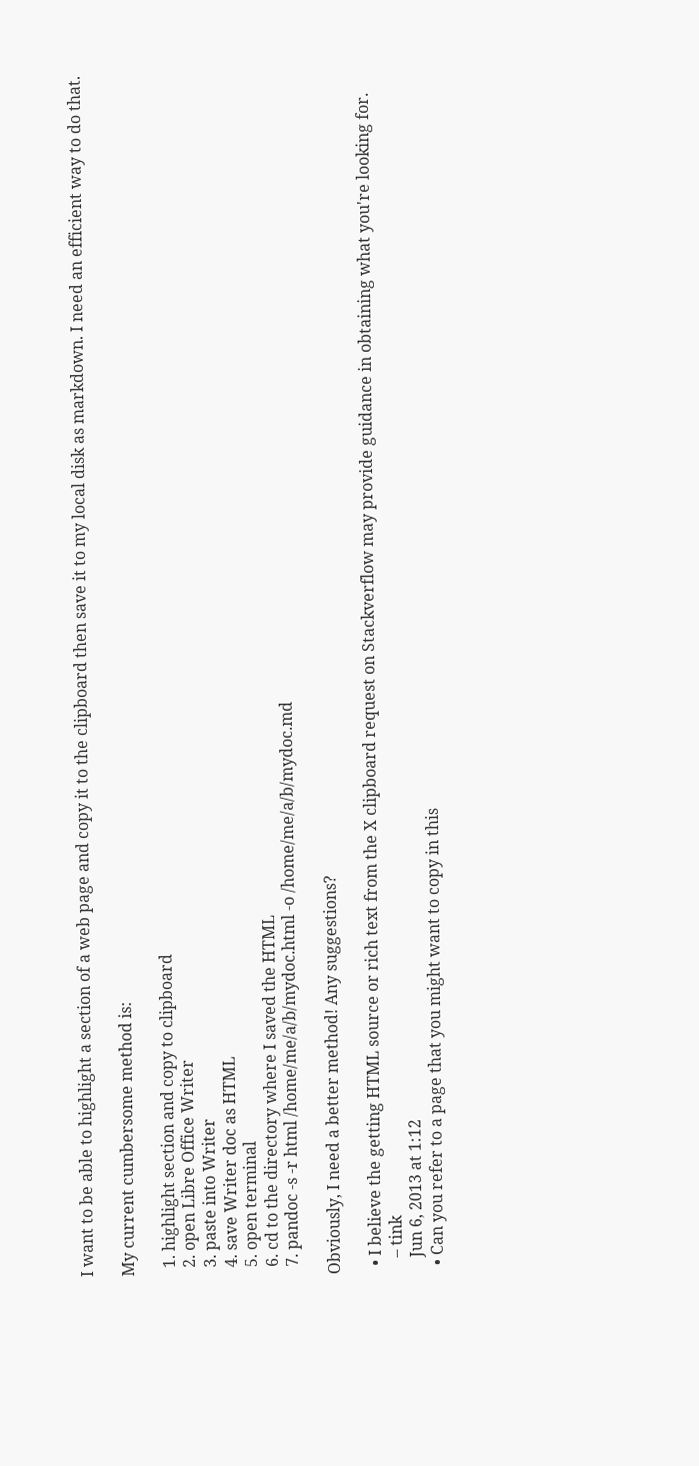I want to be able to highlight a section of a web page and copy it to the clipboard then save it to my local disk as markdown. I need an efficient way to do that.

My current cumbersome method is:

  1. highlight section and copy to clipboard
  2. open Libre Office Writer
  3. paste into Writer
  4. save Writer doc as HTML
  5. open terminal
  6. cd to the directory where I saved the HTML
  7. pandoc -s -r html /home/me/a/b/mydoc.html -o /home/me/a/b/mydoc.md

Obviously, I need a better method! Any suggestions?

  • I believe the getting HTML source or rich text from the X clipboard request on Stackverflow may provide guidance in obtaining what you're looking for.
    – tink
    Jun 6, 2013 at 1:12
  • Can you refer to a page that you might want to copy in this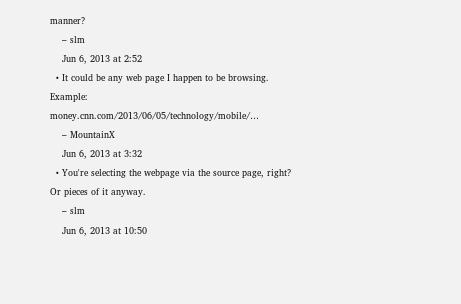manner?
    – slm
    Jun 6, 2013 at 2:52
  • It could be any web page I happen to be browsing. Example: money.cnn.com/2013/06/05/technology/mobile/…
    – MountainX
    Jun 6, 2013 at 3:32
  • You're selecting the webpage via the source page, right? Or pieces of it anyway.
    – slm
    Jun 6, 2013 at 10:50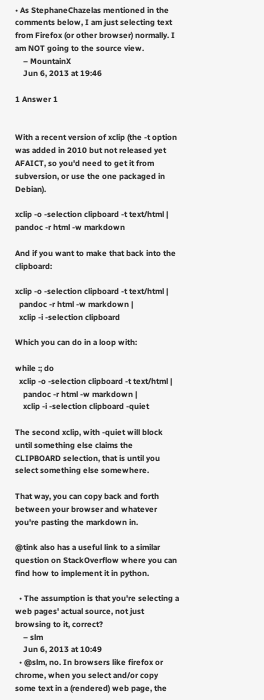• As StephaneChazelas mentioned in the comments below, I am just selecting text from Firefox (or other browser) normally. I am NOT going to the source view.
    – MountainX
    Jun 6, 2013 at 19:46

1 Answer 1


With a recent version of xclip (the -t option was added in 2010 but not released yet AFAICT, so you'd need to get it from subversion, or use the one packaged in Debian).

xclip -o -selection clipboard -t text/html | pandoc -r html -w markdown

And if you want to make that back into the clipboard:

xclip -o -selection clipboard -t text/html |
  pandoc -r html -w markdown |
  xclip -i -selection clipboard

Which you can do in a loop with:

while :; do
  xclip -o -selection clipboard -t text/html |
    pandoc -r html -w markdown |
    xclip -i -selection clipboard -quiet

The second xclip, with -quiet will block until something else claims the CLIPBOARD selection, that is until you select something else somewhere.

That way, you can copy back and forth between your browser and whatever you're pasting the markdown in.

@tink also has a useful link to a similar question on StackOverflow where you can find how to implement it in python.

  • The assumption is that you're selecting a web pages' actual source, not just browsing to it, correct?
    – slm
    Jun 6, 2013 at 10:49
  • @slm, no. In browsers like firefox or chrome, when you select and/or copy some text in a (rendered) web page, the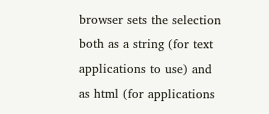browser sets the selection both as a string (for text applications to use) and as html (for applications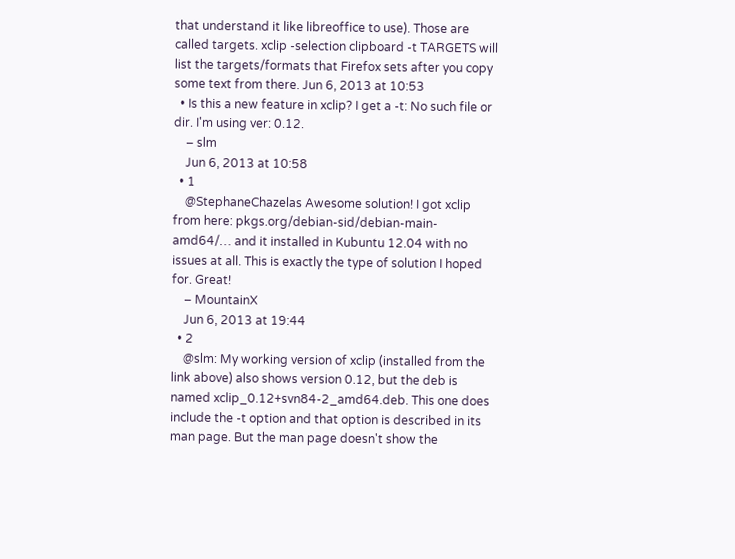that understand it like libreoffice to use). Those are called targets. xclip -selection clipboard -t TARGETS will list the targets/formats that Firefox sets after you copy some text from there. Jun 6, 2013 at 10:53
  • Is this a new feature in xclip? I get a -t: No such file or dir. I'm using ver: 0.12.
    – slm
    Jun 6, 2013 at 10:58
  • 1
    @StephaneChazelas Awesome solution! I got xclip from here: pkgs.org/debian-sid/debian-main-amd64/… and it installed in Kubuntu 12.04 with no issues at all. This is exactly the type of solution I hoped for. Great!
    – MountainX
    Jun 6, 2013 at 19:44
  • 2
    @slm: My working version of xclip (installed from the link above) also shows version 0.12, but the deb is named xclip_0.12+svn84-2_amd64.deb. This one does include the -t option and that option is described in its man page. But the man page doesn't show the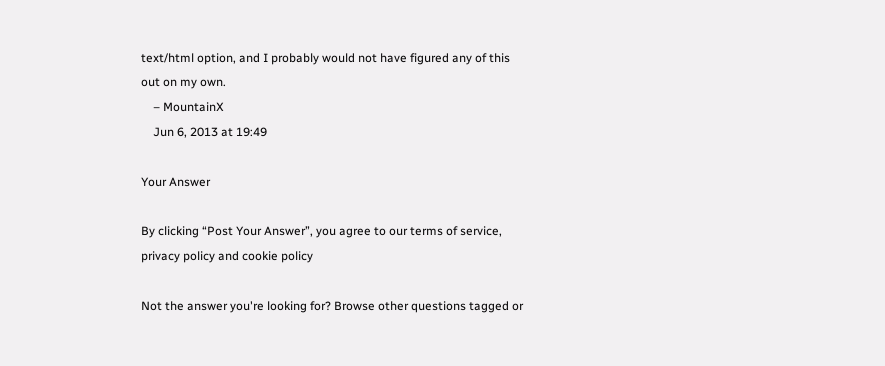text/html option, and I probably would not have figured any of this out on my own.
    – MountainX
    Jun 6, 2013 at 19:49

Your Answer

By clicking “Post Your Answer”, you agree to our terms of service, privacy policy and cookie policy

Not the answer you're looking for? Browse other questions tagged or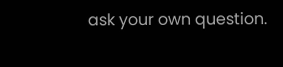ask your own question.